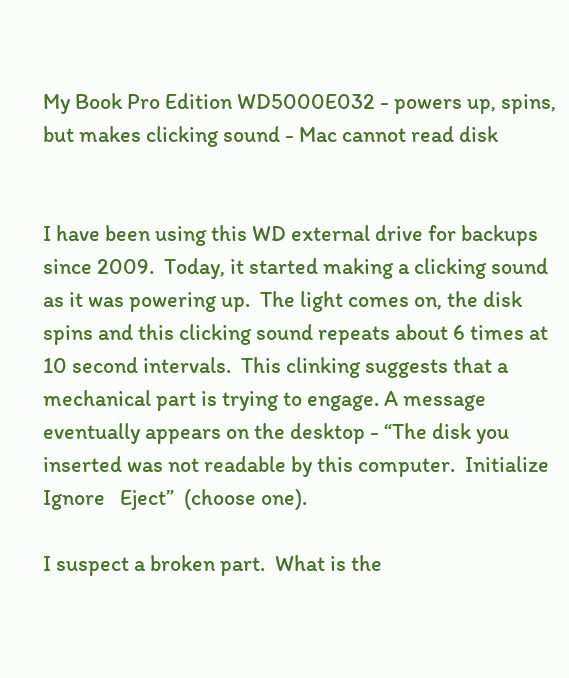My Book Pro Edition WD5000E032 - powers up, spins, but makes clicking sound - Mac cannot read disk


I have been using this WD external drive for backups since 2009.  Today, it started making a clicking sound as it was powering up.  The light comes on, the disk spins and this clicking sound repeats about 6 times at 10 second intervals.  This clinking suggests that a mechanical part is trying to engage. A message eventually appears on the desktop - “The disk you inserted was not readable by this computer.  Initialize   Ignore   Eject”  (choose one).

I suspect a broken part.  What is the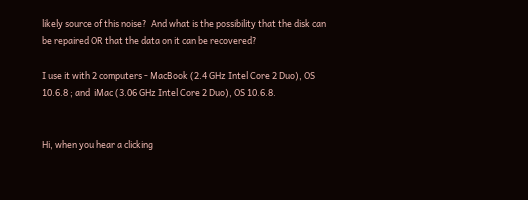likely source of this noise?  And what is the possibility that the disk can be repaired OR that the data on it can be recovered?

I use it with 2 computers - MacBook (2.4 GHz Intel Core 2 Duo), OS 10.6.8 ; and  iMac (3.06 GHz Intel Core 2 Duo), OS 10.6.8.


Hi, when you hear a clicking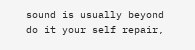sound is usually beyond do it your self repair,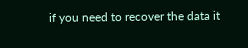if you need to recover the data it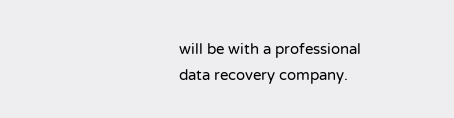will be with a professional data recovery company.